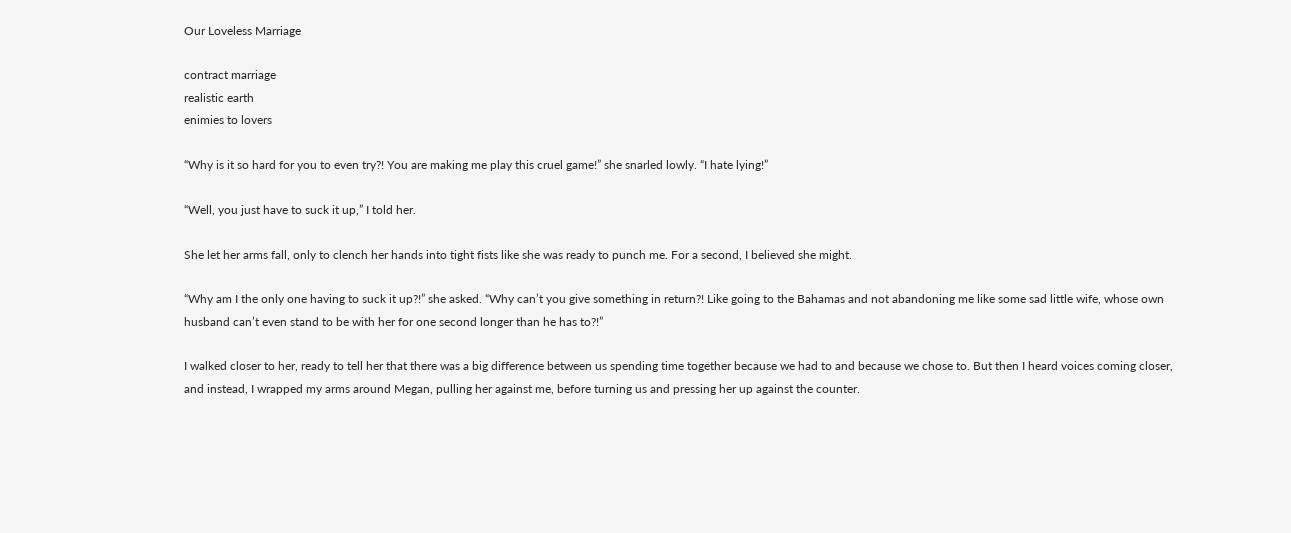Our Loveless Marriage

contract marriage
realistic earth
enimies to lovers

“Why is it so hard for you to even try?! You are making me play this cruel game!” she snarled lowly. “I hate lying!”

“Well, you just have to suck it up,” I told her.

She let her arms fall, only to clench her hands into tight fists like she was ready to punch me. For a second, I believed she might.

“Why am I the only one having to suck it up?!” she asked. “Why can’t you give something in return?! Like going to the Bahamas and not abandoning me like some sad little wife, whose own husband can’t even stand to be with her for one second longer than he has to?!”

I walked closer to her, ready to tell her that there was a big difference between us spending time together because we had to and because we chose to. But then I heard voices coming closer, and instead, I wrapped my arms around Megan, pulling her against me, before turning us and pressing her up against the counter.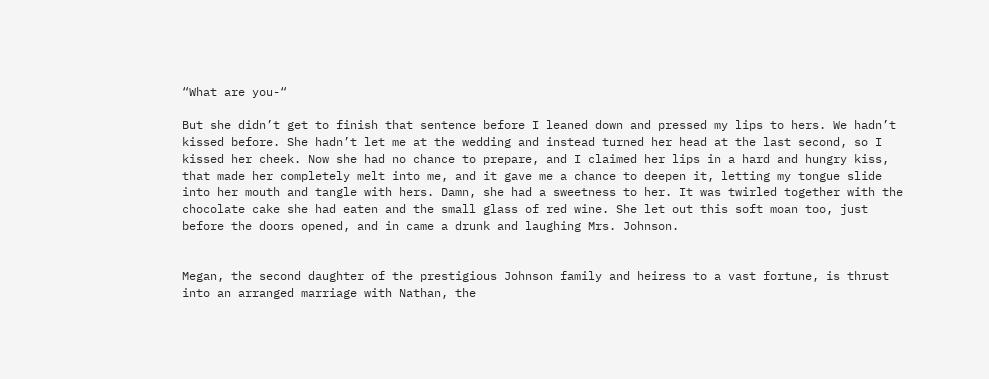“What are you-“

But she didn’t get to finish that sentence before I leaned down and pressed my lips to hers. We hadn’t kissed before. She hadn’t let me at the wedding and instead turned her head at the last second, so I kissed her cheek. Now she had no chance to prepare, and I claimed her lips in a hard and hungry kiss, that made her completely melt into me, and it gave me a chance to deepen it, letting my tongue slide into her mouth and tangle with hers. Damn, she had a sweetness to her. It was twirled together with the chocolate cake she had eaten and the small glass of red wine. She let out this soft moan too, just before the doors opened, and in came a drunk and laughing Mrs. Johnson.


Megan, the second daughter of the prestigious Johnson family and heiress to a vast fortune, is thrust into an arranged marriage with Nathan, the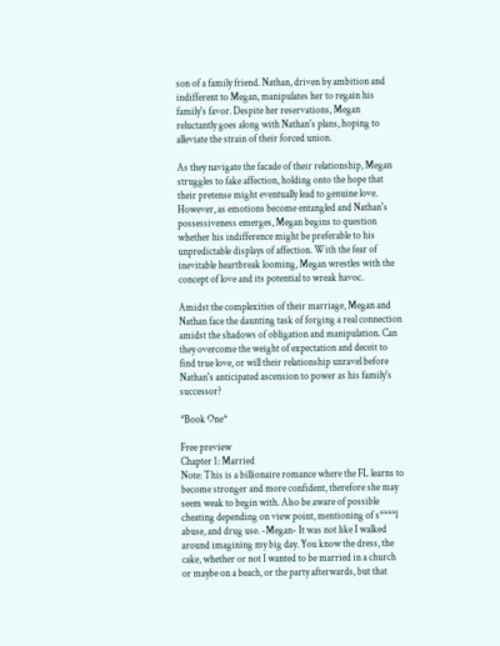son of a family friend. Nathan, driven by ambition and indifferent to Megan, manipulates her to regain his family's favor. Despite her reservations, Megan reluctantly goes along with Nathan's plans, hoping to alleviate the strain of their forced union.

As they navigate the facade of their relationship, Megan struggles to fake affection, holding onto the hope that their pretense might eventually lead to genuine love. However, as emotions become entangled and Nathan's possessiveness emerges, Megan begins to question whether his indifference might be preferable to his unpredictable displays of affection. With the fear of inevitable heartbreak looming, Megan wrestles with the concept of love and its potential to wreak havoc.

Amidst the complexities of their marriage, Megan and Nathan face the daunting task of forging a real connection amidst the shadows of obligation and manipulation. Can they overcome the weight of expectation and deceit to find true love, or will their relationship unravel before Nathan's anticipated ascension to power as his family's successor?

*Book One*

Free preview
Chapter 1: Married
Note: This is a billionaire romance where the FL learns to become stronger and more confident, therefore she may seem weak to begin with. Also be aware of possible cheating depending on view point, mentioning of s****l abuse, and drug use. -Megan- It was not like I walked around imagining my big day. You know the dress, the cake, whether or not I wanted to be married in a church or maybe on a beach, or the party afterwards, but that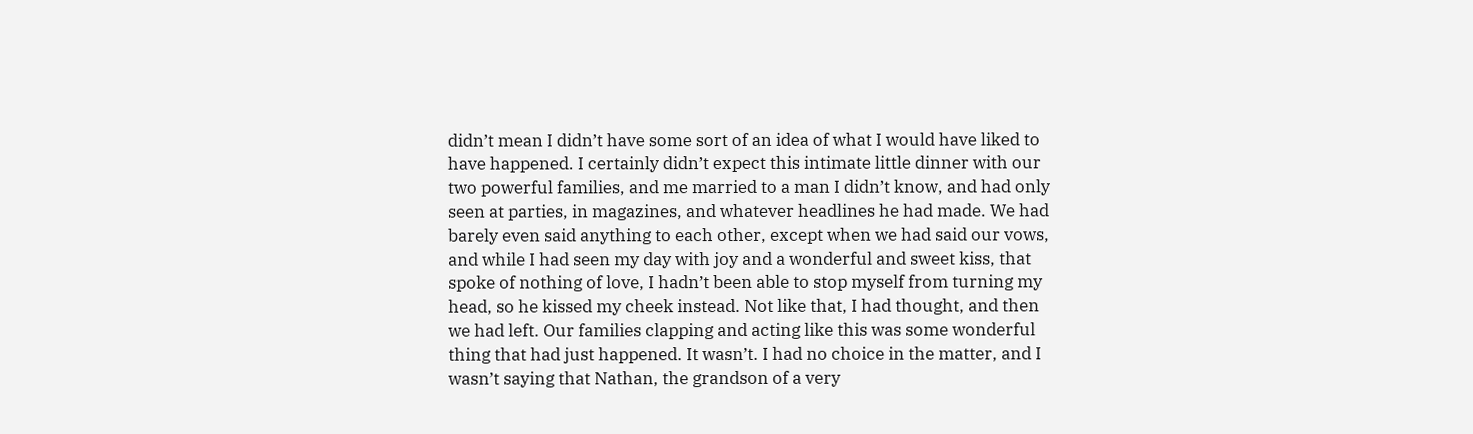didn’t mean I didn’t have some sort of an idea of what I would have liked to have happened. I certainly didn’t expect this intimate little dinner with our two powerful families, and me married to a man I didn’t know, and had only seen at parties, in magazines, and whatever headlines he had made. We had barely even said anything to each other, except when we had said our vows, and while I had seen my day with joy and a wonderful and sweet kiss, that spoke of nothing of love, I hadn’t been able to stop myself from turning my head, so he kissed my cheek instead. Not like that, I had thought, and then we had left. Our families clapping and acting like this was some wonderful thing that had just happened. It wasn’t. I had no choice in the matter, and I wasn’t saying that Nathan, the grandson of a very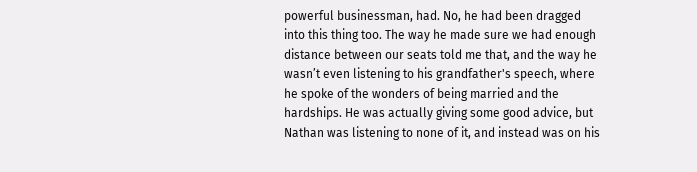powerful businessman, had. No, he had been dragged into this thing too. The way he made sure we had enough distance between our seats told me that, and the way he wasn’t even listening to his grandfather's speech, where he spoke of the wonders of being married and the hardships. He was actually giving some good advice, but Nathan was listening to none of it, and instead was on his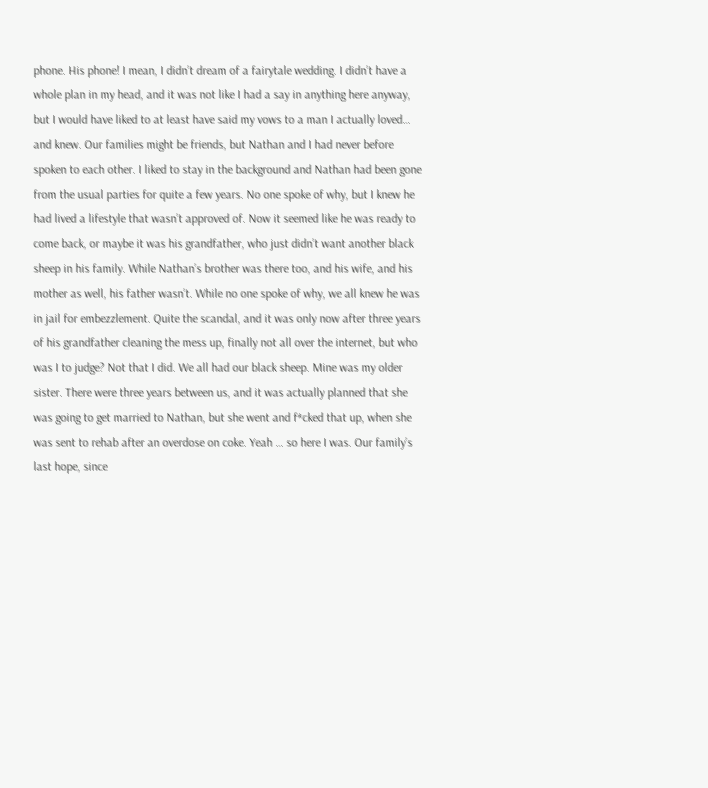phone. His phone! I mean, I didn’t dream of a fairytale wedding. I didn’t have a whole plan in my head, and it was not like I had a say in anything here anyway, but I would have liked to at least have said my vows to a man I actually loved… and knew. Our families might be friends, but Nathan and I had never before spoken to each other. I liked to stay in the background and Nathan had been gone from the usual parties for quite a few years. No one spoke of why, but I knew he had lived a lifestyle that wasn’t approved of. Now it seemed like he was ready to come back, or maybe it was his grandfather, who just didn’t want another black sheep in his family. While Nathan’s brother was there too, and his wife, and his mother as well, his father wasn’t. While no one spoke of why, we all knew he was in jail for embezzlement. Quite the scandal, and it was only now after three years of his grandfather cleaning the mess up, finally not all over the internet, but who was I to judge? Not that I did. We all had our black sheep. Mine was my older sister. There were three years between us, and it was actually planned that she was going to get married to Nathan, but she went and f*cked that up, when she was sent to rehab after an overdose on coke. Yeah … so here I was. Our family’s last hope, since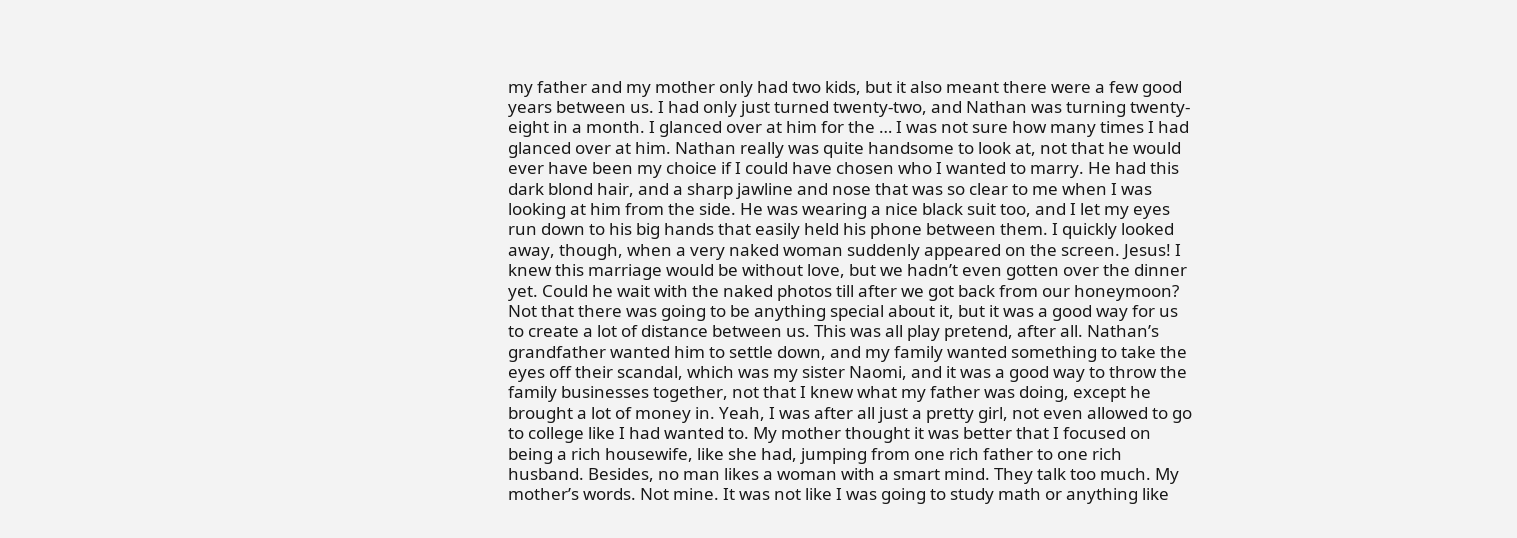my father and my mother only had two kids, but it also meant there were a few good years between us. I had only just turned twenty-two, and Nathan was turning twenty-eight in a month. I glanced over at him for the … I was not sure how many times I had glanced over at him. Nathan really was quite handsome to look at, not that he would ever have been my choice if I could have chosen who I wanted to marry. He had this dark blond hair, and a sharp jawline and nose that was so clear to me when I was looking at him from the side. He was wearing a nice black suit too, and I let my eyes run down to his big hands that easily held his phone between them. I quickly looked away, though, when a very naked woman suddenly appeared on the screen. Jesus! I knew this marriage would be without love, but we hadn’t even gotten over the dinner yet. Could he wait with the naked photos till after we got back from our honeymoon? Not that there was going to be anything special about it, but it was a good way for us to create a lot of distance between us. This was all play pretend, after all. Nathan’s grandfather wanted him to settle down, and my family wanted something to take the eyes off their scandal, which was my sister Naomi, and it was a good way to throw the family businesses together, not that I knew what my father was doing, except he brought a lot of money in. Yeah, I was after all just a pretty girl, not even allowed to go to college like I had wanted to. My mother thought it was better that I focused on being a rich housewife, like she had, jumping from one rich father to one rich husband. Besides, no man likes a woman with a smart mind. They talk too much. My mother’s words. Not mine. It was not like I was going to study math or anything like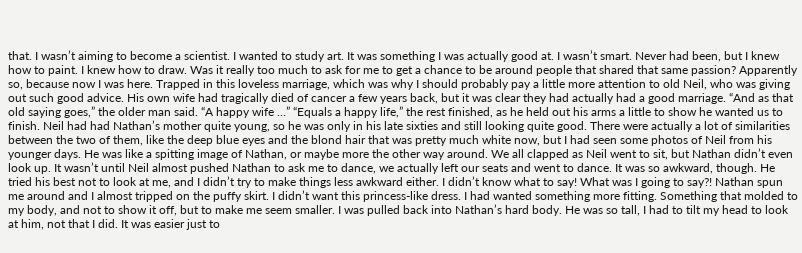that. I wasn’t aiming to become a scientist. I wanted to study art. It was something I was actually good at. I wasn’t smart. Never had been, but I knew how to paint. I knew how to draw. Was it really too much to ask for me to get a chance to be around people that shared that same passion? Apparently so, because now I was here. Trapped in this loveless marriage, which was why I should probably pay a little more attention to old Neil, who was giving out such good advice. His own wife had tragically died of cancer a few years back, but it was clear they had actually had a good marriage. “And as that old saying goes,” the older man said. “A happy wife …” “Equals a happy life,” the rest finished, as he held out his arms a little to show he wanted us to finish. Neil had had Nathan’s mother quite young, so he was only in his late sixties and still looking quite good. There were actually a lot of similarities between the two of them, like the deep blue eyes and the blond hair that was pretty much white now, but I had seen some photos of Neil from his younger days. He was like a spitting image of Nathan, or maybe more the other way around. We all clapped as Neil went to sit, but Nathan didn’t even look up. It wasn’t until Neil almost pushed Nathan to ask me to dance, we actually left our seats and went to dance. It was so awkward, though. He tried his best not to look at me, and I didn’t try to make things less awkward either. I didn’t know what to say! What was I going to say?! Nathan spun me around and I almost tripped on the puffy skirt. I didn’t want this princess-like dress. I had wanted something more fitting. Something that molded to my body, and not to show it off, but to make me seem smaller. I was pulled back into Nathan’s hard body. He was so tall, I had to tilt my head to look at him, not that I did. It was easier just to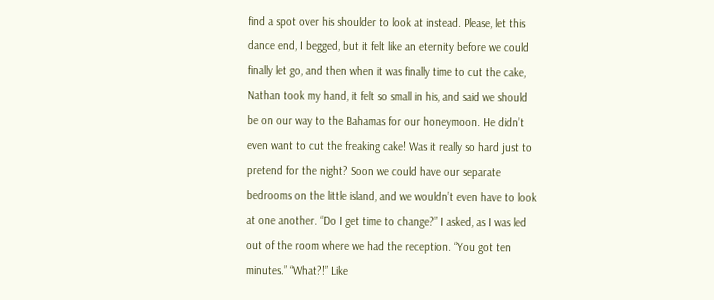find a spot over his shoulder to look at instead. Please, let this dance end, I begged, but it felt like an eternity before we could finally let go, and then when it was finally time to cut the cake, Nathan took my hand, it felt so small in his, and said we should be on our way to the Bahamas for our honeymoon. He didn’t even want to cut the freaking cake! Was it really so hard just to pretend for the night? Soon we could have our separate bedrooms on the little island, and we wouldn’t even have to look at one another. “Do I get time to change?” I asked, as I was led out of the room where we had the reception. “You got ten minutes.” “What?!” Like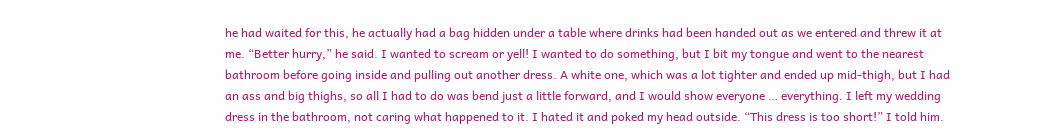he had waited for this, he actually had a bag hidden under a table where drinks had been handed out as we entered and threw it at me. “Better hurry,” he said. I wanted to scream or yell! I wanted to do something, but I bit my tongue and went to the nearest bathroom before going inside and pulling out another dress. A white one, which was a lot tighter and ended up mid-thigh, but I had an ass and big thighs, so all I had to do was bend just a little forward, and I would show everyone … everything. I left my wedding dress in the bathroom, not caring what happened to it. I hated it and poked my head outside. “This dress is too short!” I told him.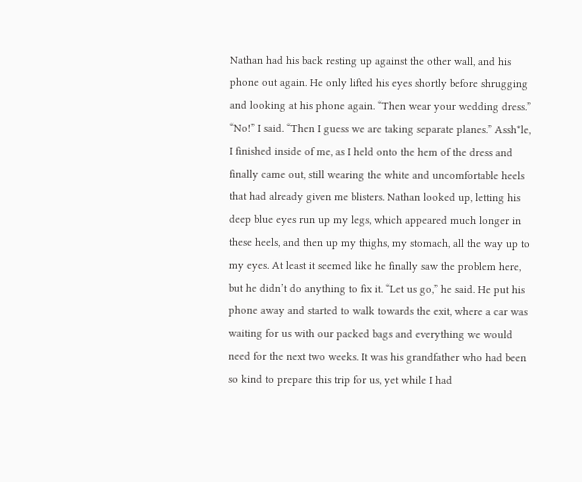Nathan had his back resting up against the other wall, and his phone out again. He only lifted his eyes shortly before shrugging and looking at his phone again. “Then wear your wedding dress.” “No!” I said. “Then I guess we are taking separate planes.” Assh*le, I finished inside of me, as I held onto the hem of the dress and finally came out, still wearing the white and uncomfortable heels that had already given me blisters. Nathan looked up, letting his deep blue eyes run up my legs, which appeared much longer in these heels, and then up my thighs, my stomach, all the way up to my eyes. At least it seemed like he finally saw the problem here, but he didn’t do anything to fix it. “Let us go,” he said. He put his phone away and started to walk towards the exit, where a car was waiting for us with our packed bags and everything we would need for the next two weeks. It was his grandfather who had been so kind to prepare this trip for us, yet while I had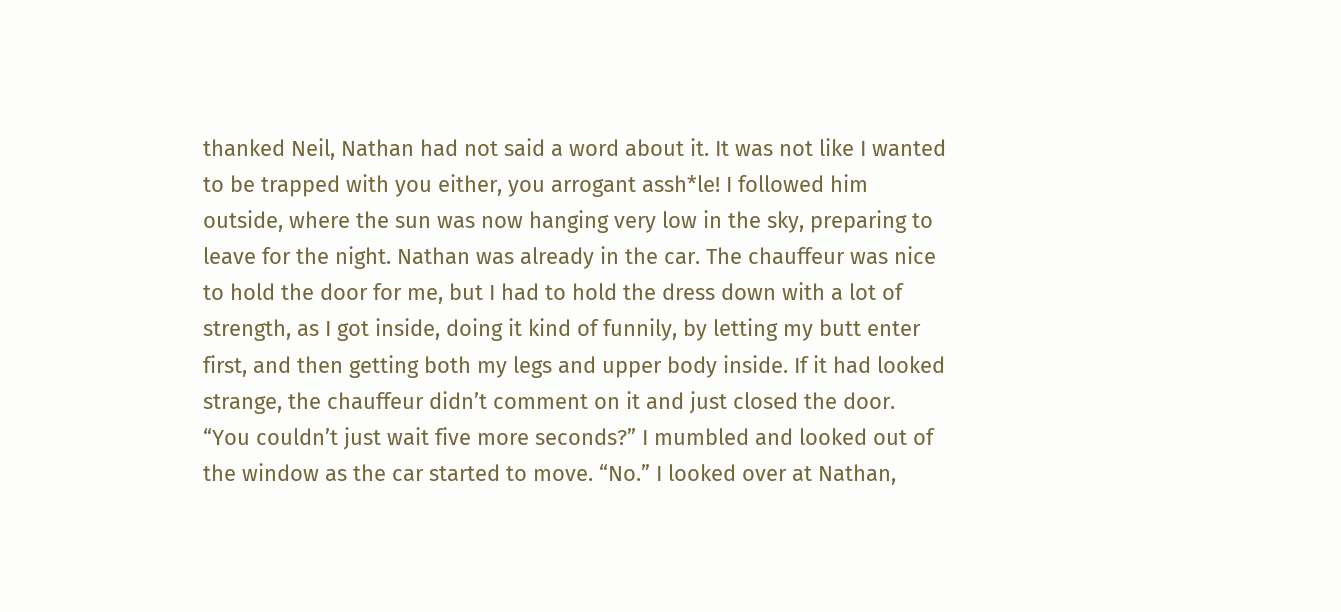thanked Neil, Nathan had not said a word about it. It was not like I wanted to be trapped with you either, you arrogant assh*le! I followed him outside, where the sun was now hanging very low in the sky, preparing to leave for the night. Nathan was already in the car. The chauffeur was nice to hold the door for me, but I had to hold the dress down with a lot of strength, as I got inside, doing it kind of funnily, by letting my butt enter first, and then getting both my legs and upper body inside. If it had looked strange, the chauffeur didn’t comment on it and just closed the door. “You couldn’t just wait five more seconds?” I mumbled and looked out of the window as the car started to move. “No.” I looked over at Nathan,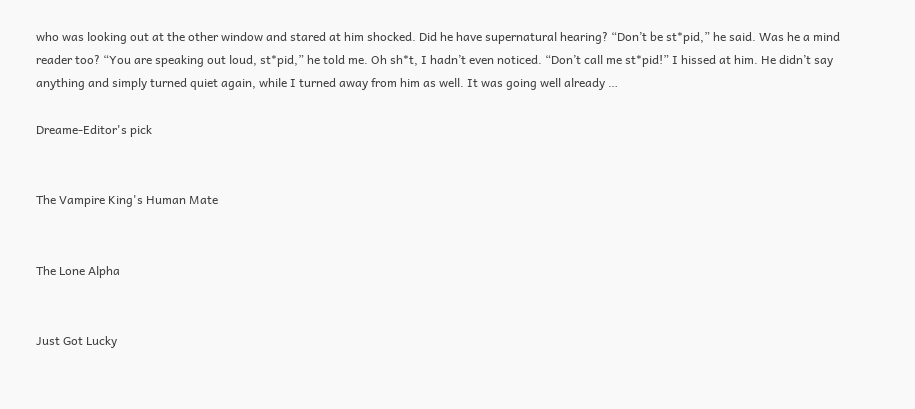who was looking out at the other window and stared at him shocked. Did he have supernatural hearing? “Don’t be st*pid,” he said. Was he a mind reader too? “You are speaking out loud, st*pid,” he told me. Oh sh*t, I hadn’t even noticed. “Don’t call me st*pid!” I hissed at him. He didn’t say anything and simply turned quiet again, while I turned away from him as well. It was going well already …

Dreame-Editor's pick


The Vampire King's Human Mate


The Lone Alpha


Just Got Lucky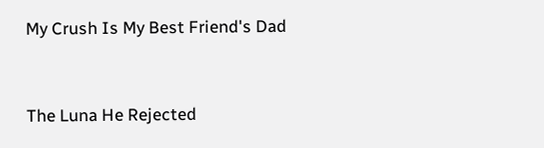My Crush Is My Best Friend's Dad


The Luna He Rejected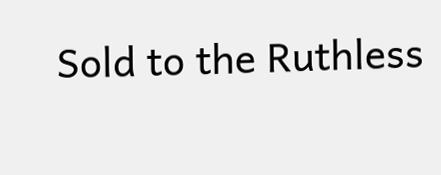Sold to the Ruthless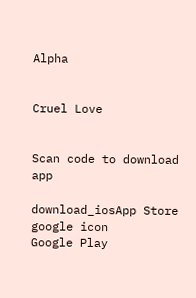Alpha


Cruel Love


Scan code to download app

download_iosApp Store
google icon
Google Play